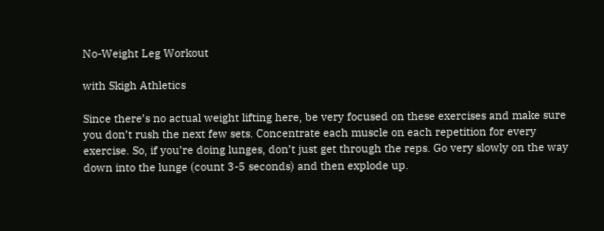No-Weight Leg Workout

with Skigh Athletics

Since there’s no actual weight lifting here, be very focused on these exercises and make sure you don’t rush the next few sets. Concentrate each muscle on each repetition for every exercise. So, if you’re doing lunges, don’t just get through the reps. Go very slowly on the way down into the lunge (count 3-5 seconds) and then explode up.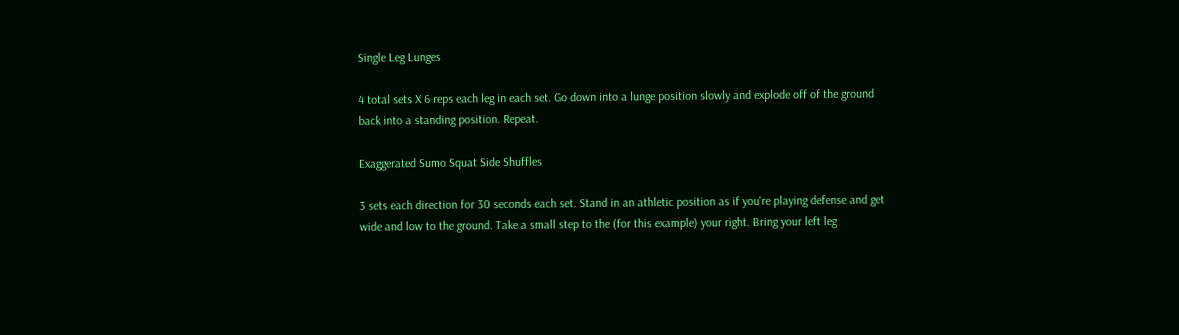Single Leg Lunges

4 total sets X 6 reps each leg in each set. Go down into a lunge position slowly and explode off of the ground back into a standing position. Repeat.

Exaggerated Sumo Squat Side Shuffles

3 sets each direction for 30 seconds each set. Stand in an athletic position as if you're playing defense and get wide and low to the ground. Take a small step to the (for this example) your right. Bring your left leg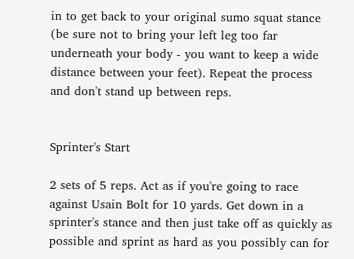in to get back to your original sumo squat stance (be sure not to bring your left leg too far underneath your body - you want to keep a wide distance between your feet). Repeat the process and don't stand up between reps.


Sprinter's Start

2 sets of 5 reps. Act as if you're going to race against Usain Bolt for 10 yards. Get down in a sprinter's stance and then just take off as quickly as possible and sprint as hard as you possibly can for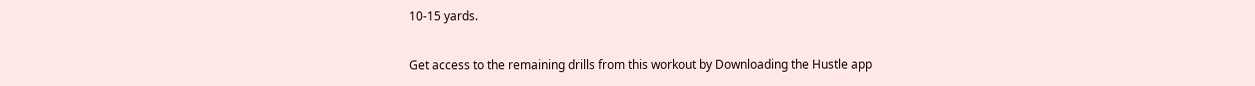10-15 yards.

Get access to the remaining drills from this workout by Downloading the Hustle app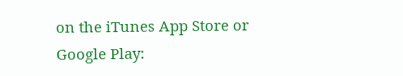on the iTunes App Store or Google Play: